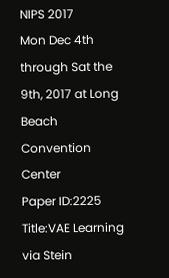NIPS 2017
Mon Dec 4th through Sat the 9th, 2017 at Long Beach Convention Center
Paper ID:2225
Title:VAE Learning via Stein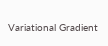Variational Gradient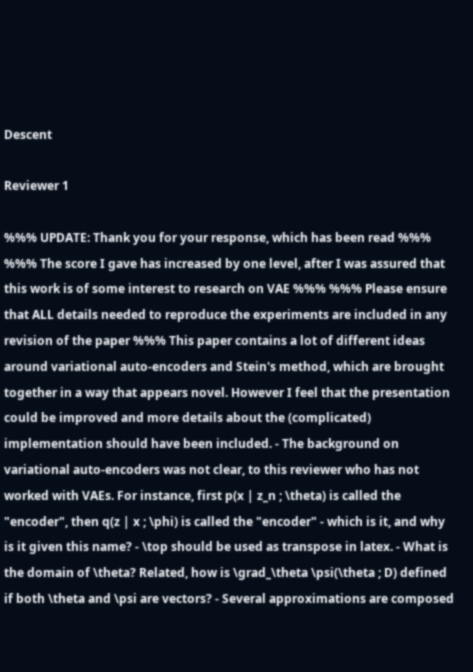Descent

Reviewer 1

%%% UPDATE: Thank you for your response, which has been read %%% %%% The score I gave has increased by one level, after I was assured that this work is of some interest to research on VAE %%% %%% Please ensure that ALL details needed to reproduce the experiments are included in any revision of the paper %%% This paper contains a lot of different ideas around variational auto-encoders and Stein's method, which are brought together in a way that appears novel. However I feel that the presentation could be improved and more details about the (complicated) implementation should have been included. - The background on variational auto-encoders was not clear, to this reviewer who has not worked with VAEs. For instance, first p(x | z_n ; \theta) is called the "encoder", then q(z | x ; \phi) is called the "encoder" - which is it, and why is it given this name? - \top should be used as transpose in latex. - What is the domain of \theta? Related, how is \grad_\theta \psi(\theta ; D) defined if both \theta and \psi are vectors? - Several approximations are composed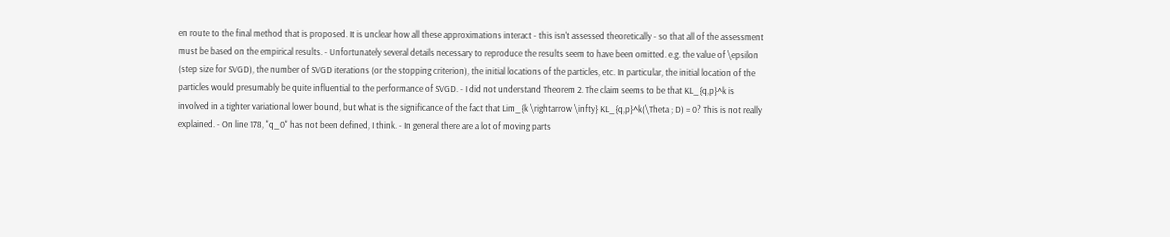en route to the final method that is proposed. It is unclear how all these approximations interact - this isn't assessed theoretically - so that all of the assessment must be based on the empirical results. - Unfortunately several details necessary to reproduce the results seem to have been omitted. e.g. the value of \epsilon (step size for SVGD), the number of SVGD iterations (or the stopping criterion), the initial locations of the particles, etc. In particular, the initial location of the particles would presumably be quite influential to the performance of SVGD. - I did not understand Theorem 2. The claim seems to be that KL_{q,p}^k is involved in a tighter variational lower bound, but what is the significance of the fact that Lim_{k \rightarrow \infty} KL_{q,p}^k(\Theta ; D) = 0? This is not really explained. - On line 178, "q_0" has not been defined, I think. - In general there are a lot of moving parts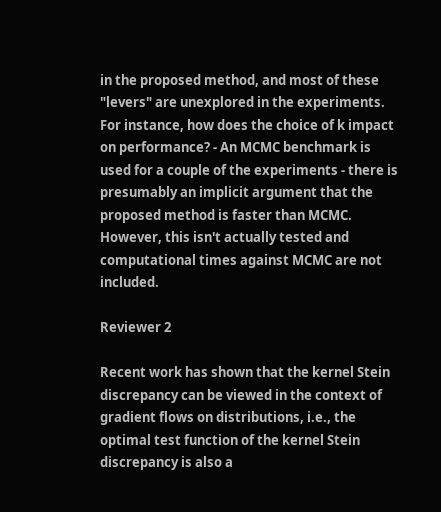in the proposed method, and most of these "levers" are unexplored in the experiments. For instance, how does the choice of k impact on performance? - An MCMC benchmark is used for a couple of the experiments - there is presumably an implicit argument that the proposed method is faster than MCMC. However, this isn't actually tested and computational times against MCMC are not included.

Reviewer 2

Recent work has shown that the kernel Stein discrepancy can be viewed in the context of gradient flows on distributions, i.e., the optimal test function of the kernel Stein discrepancy is also a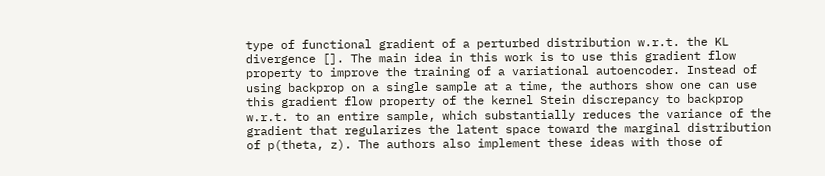type of functional gradient of a perturbed distribution w.r.t. the KL divergence []. The main idea in this work is to use this gradient flow property to improve the training of a variational autoencoder. Instead of using backprop on a single sample at a time, the authors show one can use this gradient flow property of the kernel Stein discrepancy to backprop w.r.t. to an entire sample, which substantially reduces the variance of the gradient that regularizes the latent space toward the marginal distribution of p(theta, z). The authors also implement these ideas with those of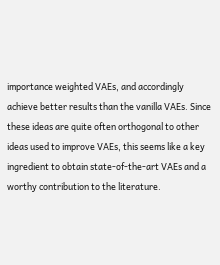importance weighted VAEs, and accordingly achieve better results than the vanilla VAEs. Since these ideas are quite often orthogonal to other ideas used to improve VAEs, this seems like a key ingredient to obtain state-of-the-art VAEs and a worthy contribution to the literature.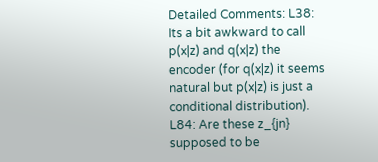Detailed Comments: L38: Its a bit awkward to call p(x|z) and q(x|z) the encoder (for q(x|z) it seems natural but p(x|z) is just a conditional distribution). L84: Are these z_{jn} supposed to be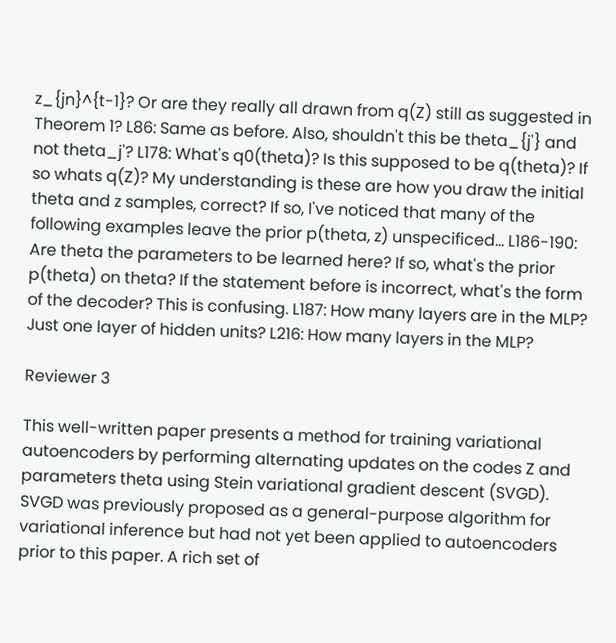z_{jn}^{t-1}? Or are they really all drawn from q(Z) still as suggested in Theorem 1? L86: Same as before. Also, shouldn't this be theta_{j'} and not theta_j'? L178: What's q0(theta)? Is this supposed to be q(theta)? If so whats q(Z)? My understanding is these are how you draw the initial theta and z samples, correct? If so, I've noticed that many of the following examples leave the prior p(theta, z) unspecificed... L186-190: Are theta the parameters to be learned here? If so, what's the prior p(theta) on theta? If the statement before is incorrect, what's the form of the decoder? This is confusing. L187: How many layers are in the MLP? Just one layer of hidden units? L216: How many layers in the MLP?

Reviewer 3

This well-written paper presents a method for training variational autoencoders by performing alternating updates on the codes Z and parameters theta using Stein variational gradient descent (SVGD). SVGD was previously proposed as a general-purpose algorithm for variational inference but had not yet been applied to autoencoders prior to this paper. A rich set of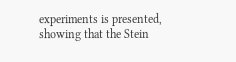experiments is presented, showing that the Stein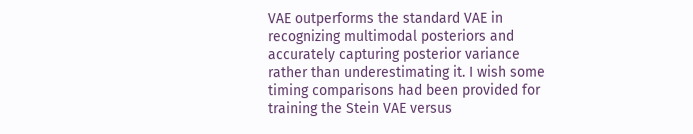VAE outperforms the standard VAE in recognizing multimodal posteriors and accurately capturing posterior variance rather than underestimating it. I wish some timing comparisons had been provided for training the Stein VAE versus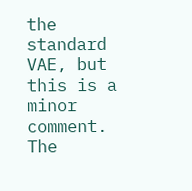the standard VAE, but this is a minor comment. The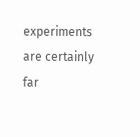experiments are certainly far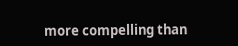more compelling than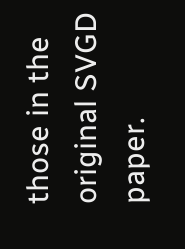those in the original SVGD paper.